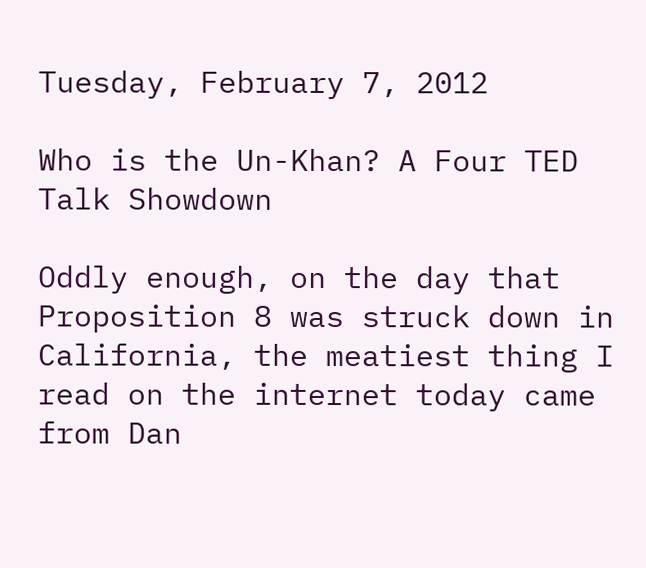Tuesday, February 7, 2012

Who is the Un-Khan? A Four TED Talk Showdown

Oddly enough, on the day that Proposition 8 was struck down in California, the meatiest thing I read on the internet today came from Dan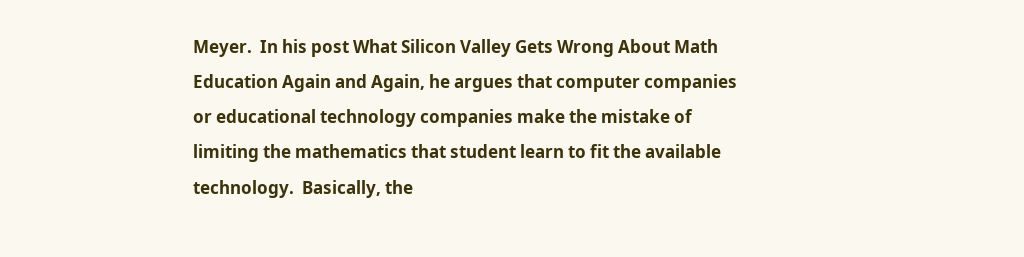Meyer.  In his post What Silicon Valley Gets Wrong About Math Education Again and Again, he argues that computer companies or educational technology companies make the mistake of limiting the mathematics that student learn to fit the available technology.  Basically, the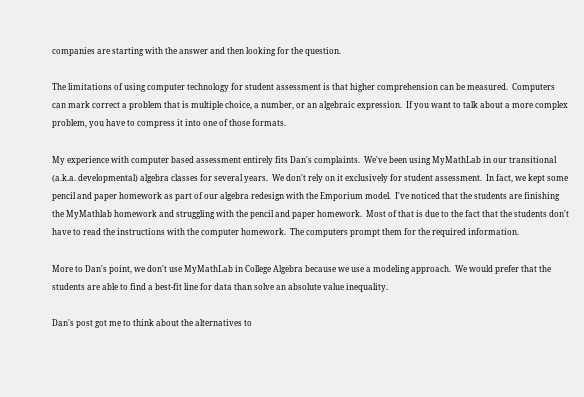companies are starting with the answer and then looking for the question.

The limitations of using computer technology for student assessment is that higher comprehension can be measured.  Computers can mark correct a problem that is multiple choice, a number, or an algebraic expression.  If you want to talk about a more complex problem, you have to compress it into one of those formats.

My experience with computer based assessment entirely fits Dan's complaints.  We've been using MyMathLab in our transitional (a.k.a. developmental) algebra classes for several years.  We don't rely on it exclusively for student assessment.  In fact, we kept some pencil and paper homework as part of our algebra redesign with the Emporium model.  I've noticed that the students are finishing the MyMathlab homework and struggling with the pencil and paper homework.  Most of that is due to the fact that the students don't have to read the instructions with the computer homework.  The computers prompt them for the required information.

More to Dan's point, we don't use MyMathLab in College Algebra because we use a modeling approach.  We would prefer that the students are able to find a best-fit line for data than solve an absolute value inequality.

Dan's post got me to think about the alternatives to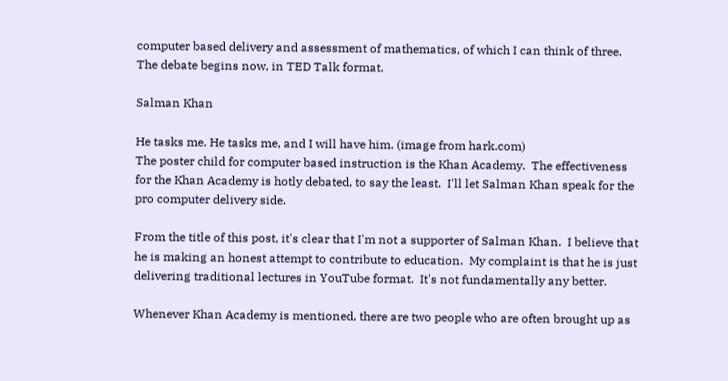computer based delivery and assessment of mathematics, of which I can think of three.  The debate begins now, in TED Talk format.

Salman Khan

He tasks me. He tasks me, and I will have him. (image from hark.com)
The poster child for computer based instruction is the Khan Academy.  The effectiveness for the Khan Academy is hotly debated, to say the least.  I'll let Salman Khan speak for the pro computer delivery side.

From the title of this post, it's clear that I'm not a supporter of Salman Khan.  I believe that he is making an honest attempt to contribute to education.  My complaint is that he is just delivering traditional lectures in YouTube format.  It's not fundamentally any better.

Whenever Khan Academy is mentioned, there are two people who are often brought up as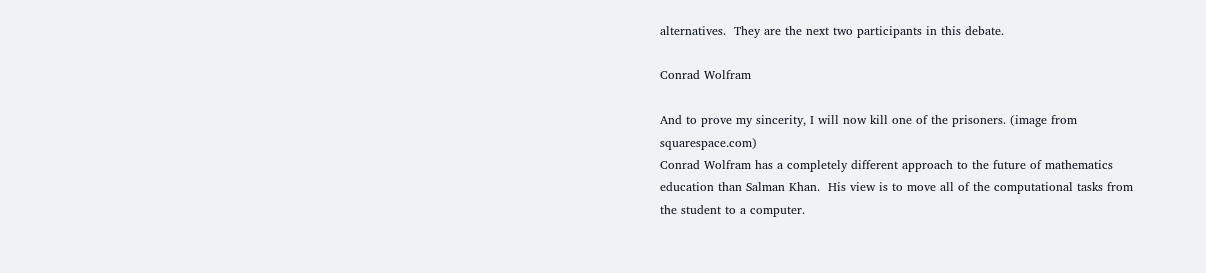alternatives.  They are the next two participants in this debate.

Conrad Wolfram

And to prove my sincerity, I will now kill one of the prisoners. (image from squarespace.com)
Conrad Wolfram has a completely different approach to the future of mathematics education than Salman Khan.  His view is to move all of the computational tasks from the student to a computer.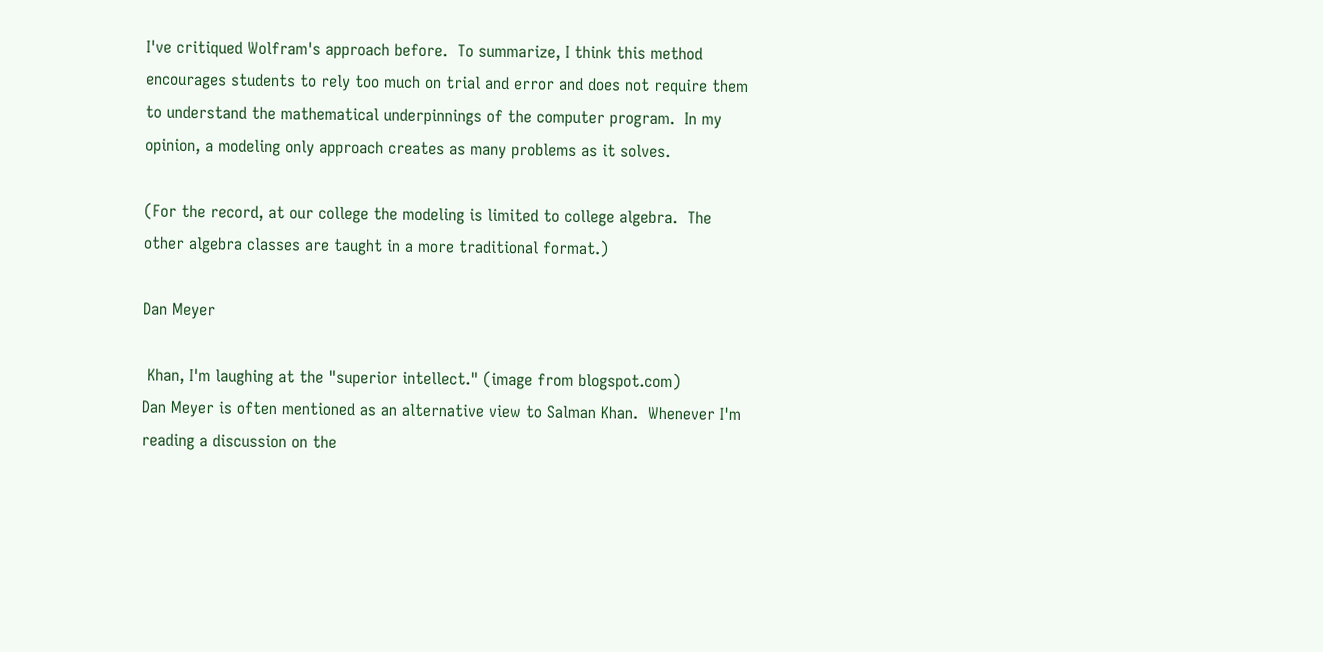I've critiqued Wolfram's approach before.  To summarize, I think this method encourages students to rely too much on trial and error and does not require them to understand the mathematical underpinnings of the computer program.  In my opinion, a modeling only approach creates as many problems as it solves.

(For the record, at our college the modeling is limited to college algebra.  The other algebra classes are taught in a more traditional format.)

Dan Meyer

 Khan, I'm laughing at the "superior intellect." (image from blogspot.com)
Dan Meyer is often mentioned as an alternative view to Salman Khan.  Whenever I'm reading a discussion on the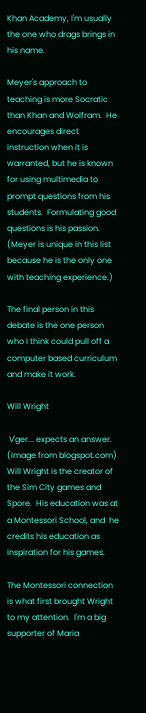Khan Academy, I'm usually the one who drags brings in his name.

Meyer's approach to teaching is more Socratic than Khan and Wolfram.  He encourages direct instruction when it is warranted, but he is known for using multimedia to prompt questions from his students.  Formulating good questions is his passion.  (Meyer is unique in this list because he is the only one with teaching experience.)

The final person in this debate is the one person who I think could pull off a computer based curriculum and make it work.

Will Wright

 V'ger... expects an answer.  (image from blogspot.com)
Will Wright is the creator of the Sim City games and Spore.  His education was at a Montessori School, and  he credits his education as inspiration for his games.

The Montessori connection is what first brought Wright to my attention.  I'm a big supporter of Maria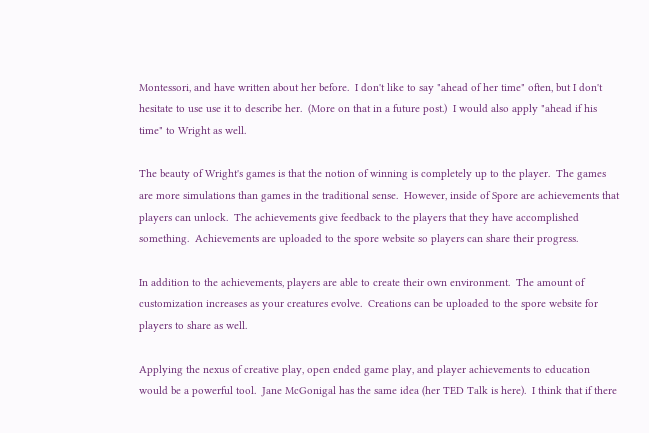Montessori, and have written about her before.  I don't like to say "ahead of her time" often, but I don't hesitate to use use it to describe her.  (More on that in a future post.)  I would also apply "ahead if his time" to Wright as well.

The beauty of Wright's games is that the notion of winning is completely up to the player.  The games are more simulations than games in the traditional sense.  However, inside of Spore are achievements that players can unlock.  The achievements give feedback to the players that they have accomplished something.  Achievements are uploaded to the spore website so players can share their progress.

In addition to the achievements, players are able to create their own environment.  The amount of customization increases as your creatures evolve.  Creations can be uploaded to the spore website for players to share as well.

Applying the nexus of creative play, open ended game play, and player achievements to education would be a powerful tool.  Jane McGonigal has the same idea (her TED Talk is here).  I think that if there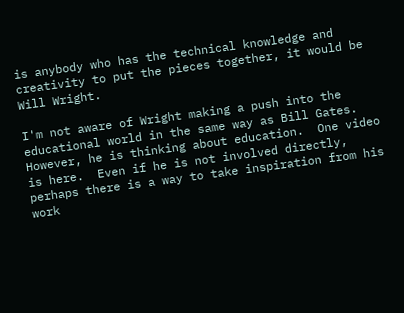is anybody who has the technical knowledge and creativity to put the pieces together, it would be Will Wright.

I'm not aware of Wright making a push into the educational world in the same way as Bill Gates.  However, he is thinking about education.  One video is here.  Even if he is not involved directly, perhaps there is a way to take inspiration from his work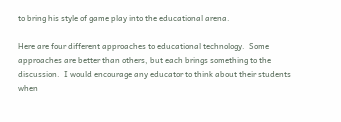to bring his style of game play into the educational arena.

Here are four different approaches to educational technology.  Some approaches are better than others, but each brings something to the discussion.  I would encourage any educator to think about their students when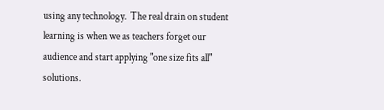using any technology.  The real drain on student learning is when we as teachers forget our audience and start applying "one size fits all" solutions.